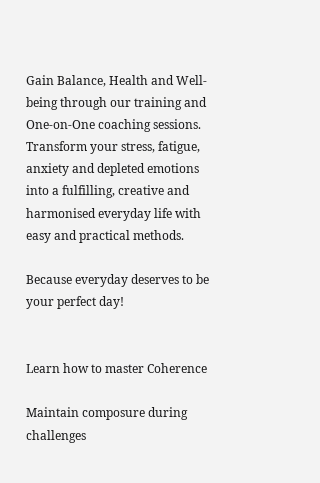Gain Balance, Health and Well-being through our training and One-on-One coaching sessions. Transform your stress, fatigue, anxiety and depleted emotions into a fulfilling, creative and harmonised everyday life with easy and practical methods.

Because everyday deserves to be your perfect day!


Learn how to master Coherence

Maintain composure during challenges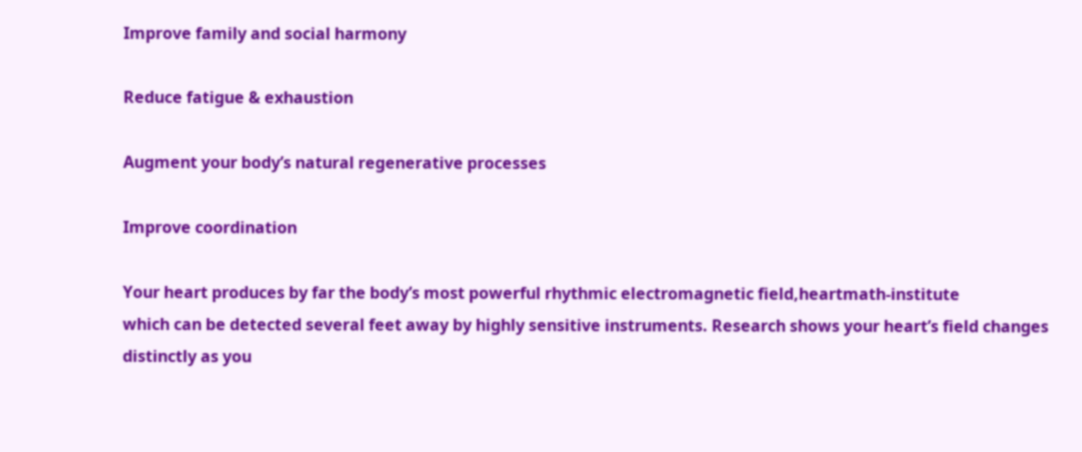Improve family and social harmony

Reduce fatigue & exhaustion

Augment your body’s natural regenerative processes

Improve coordination

Your heart produces by far the body’s most powerful rhythmic electromagnetic field,heartmath-institute
which can be detected several feet away by highly sensitive instruments. Research shows your heart’s field changes distinctly as you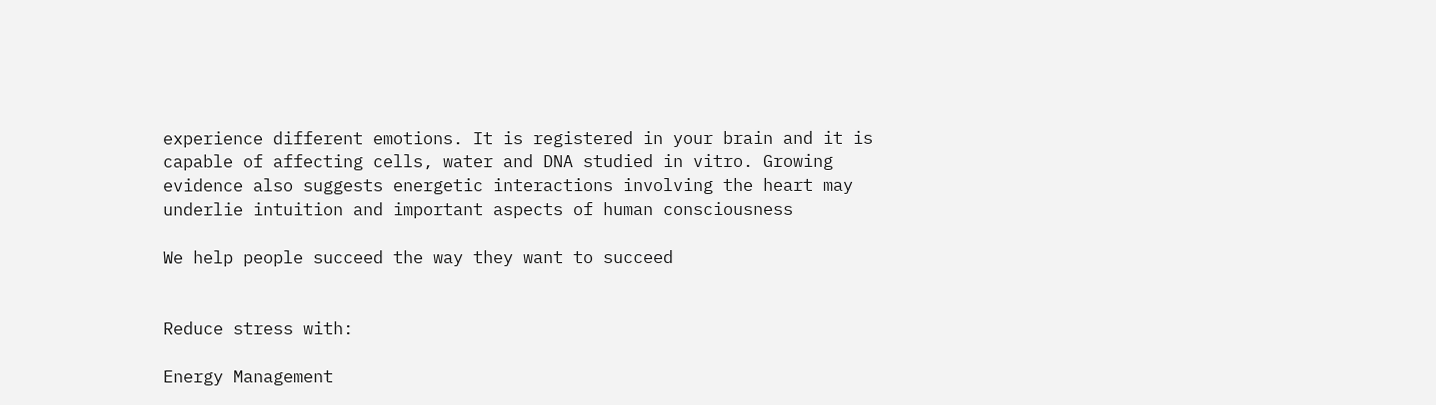experience different emotions. It is registered in your brain and it is capable of affecting cells, water and DNA studied in vitro. Growing evidence also suggests energetic interactions involving the heart may underlie intuition and important aspects of human consciousness

We help people succeed the way they want to succeed


Reduce stress with:

Energy Management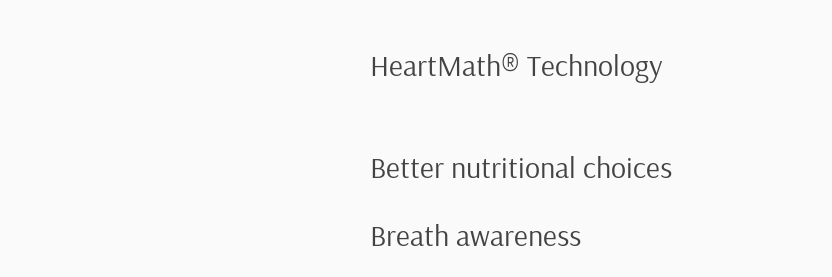HeartMath® Technology


Better nutritional choices

Breath awareness